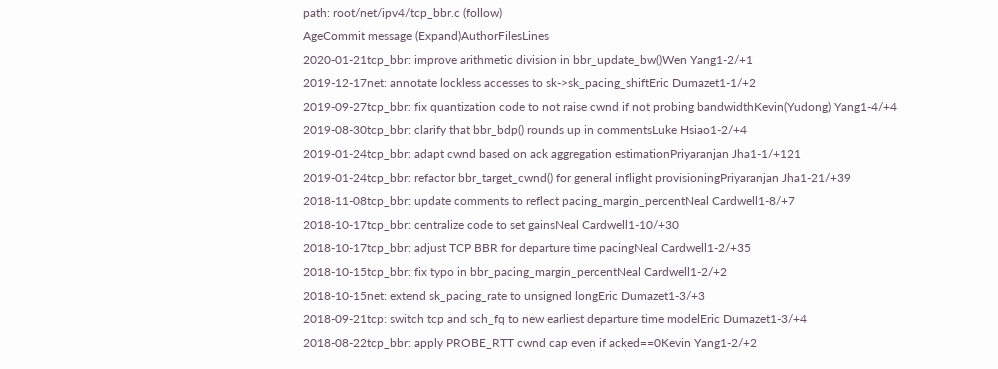path: root/net/ipv4/tcp_bbr.c (follow)
AgeCommit message (Expand)AuthorFilesLines
2020-01-21tcp_bbr: improve arithmetic division in bbr_update_bw()Wen Yang1-2/+1
2019-12-17net: annotate lockless accesses to sk->sk_pacing_shiftEric Dumazet1-1/+2
2019-09-27tcp_bbr: fix quantization code to not raise cwnd if not probing bandwidthKevin(Yudong) Yang1-4/+4
2019-08-30tcp_bbr: clarify that bbr_bdp() rounds up in commentsLuke Hsiao1-2/+4
2019-01-24tcp_bbr: adapt cwnd based on ack aggregation estimationPriyaranjan Jha1-1/+121
2019-01-24tcp_bbr: refactor bbr_target_cwnd() for general inflight provisioningPriyaranjan Jha1-21/+39
2018-11-08tcp_bbr: update comments to reflect pacing_margin_percentNeal Cardwell1-8/+7
2018-10-17tcp_bbr: centralize code to set gainsNeal Cardwell1-10/+30
2018-10-17tcp_bbr: adjust TCP BBR for departure time pacingNeal Cardwell1-2/+35
2018-10-15tcp_bbr: fix typo in bbr_pacing_margin_percentNeal Cardwell1-2/+2
2018-10-15net: extend sk_pacing_rate to unsigned longEric Dumazet1-3/+3
2018-09-21tcp: switch tcp and sch_fq to new earliest departure time modelEric Dumazet1-3/+4
2018-08-22tcp_bbr: apply PROBE_RTT cwnd cap even if acked==0Kevin Yang1-2/+2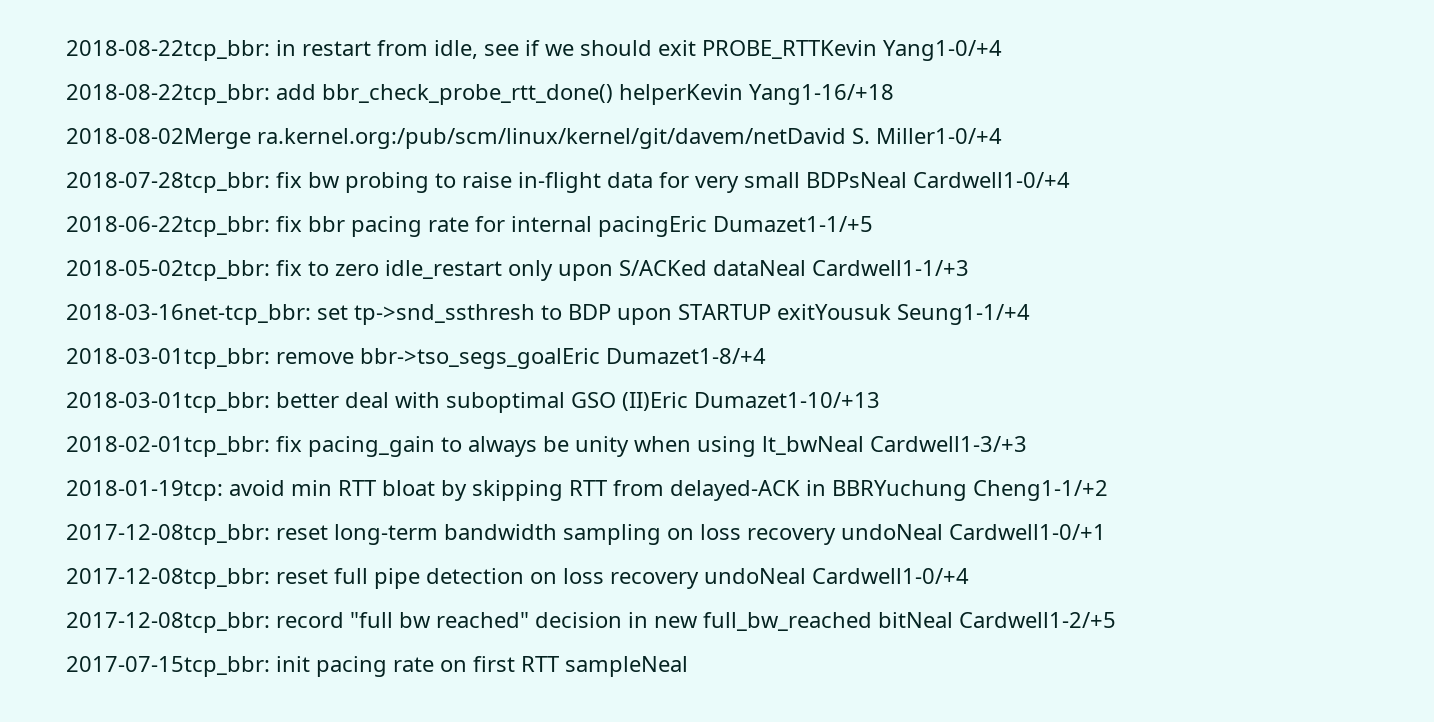2018-08-22tcp_bbr: in restart from idle, see if we should exit PROBE_RTTKevin Yang1-0/+4
2018-08-22tcp_bbr: add bbr_check_probe_rtt_done() helperKevin Yang1-16/+18
2018-08-02Merge ra.kernel.org:/pub/scm/linux/kernel/git/davem/netDavid S. Miller1-0/+4
2018-07-28tcp_bbr: fix bw probing to raise in-flight data for very small BDPsNeal Cardwell1-0/+4
2018-06-22tcp_bbr: fix bbr pacing rate for internal pacingEric Dumazet1-1/+5
2018-05-02tcp_bbr: fix to zero idle_restart only upon S/ACKed dataNeal Cardwell1-1/+3
2018-03-16net-tcp_bbr: set tp->snd_ssthresh to BDP upon STARTUP exitYousuk Seung1-1/+4
2018-03-01tcp_bbr: remove bbr->tso_segs_goalEric Dumazet1-8/+4
2018-03-01tcp_bbr: better deal with suboptimal GSO (II)Eric Dumazet1-10/+13
2018-02-01tcp_bbr: fix pacing_gain to always be unity when using lt_bwNeal Cardwell1-3/+3
2018-01-19tcp: avoid min RTT bloat by skipping RTT from delayed-ACK in BBRYuchung Cheng1-1/+2
2017-12-08tcp_bbr: reset long-term bandwidth sampling on loss recovery undoNeal Cardwell1-0/+1
2017-12-08tcp_bbr: reset full pipe detection on loss recovery undoNeal Cardwell1-0/+4
2017-12-08tcp_bbr: record "full bw reached" decision in new full_bw_reached bitNeal Cardwell1-2/+5
2017-07-15tcp_bbr: init pacing rate on first RTT sampleNeal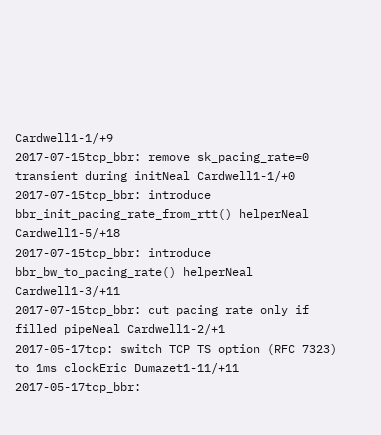Cardwell1-1/+9
2017-07-15tcp_bbr: remove sk_pacing_rate=0 transient during initNeal Cardwell1-1/+0
2017-07-15tcp_bbr: introduce bbr_init_pacing_rate_from_rtt() helperNeal Cardwell1-5/+18
2017-07-15tcp_bbr: introduce bbr_bw_to_pacing_rate() helperNeal Cardwell1-3/+11
2017-07-15tcp_bbr: cut pacing rate only if filled pipeNeal Cardwell1-2/+1
2017-05-17tcp: switch TCP TS option (RFC 7323) to 1ms clockEric Dumazet1-11/+11
2017-05-17tcp_bbr: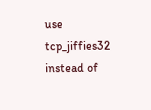use tcp_jiffies32 instead of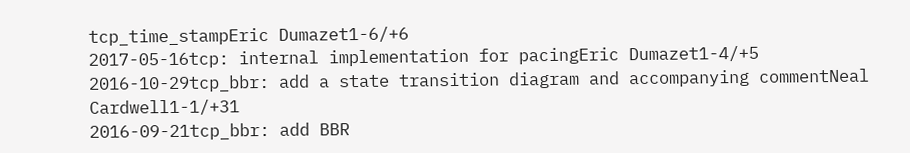tcp_time_stampEric Dumazet1-6/+6
2017-05-16tcp: internal implementation for pacingEric Dumazet1-4/+5
2016-10-29tcp_bbr: add a state transition diagram and accompanying commentNeal Cardwell1-1/+31
2016-09-21tcp_bbr: add BBR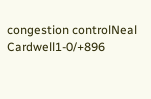congestion controlNeal Cardwell1-0/+896